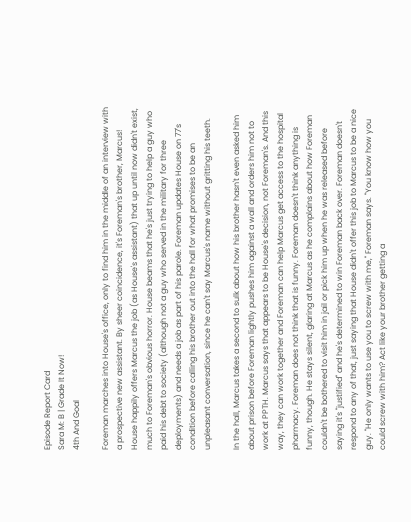Episode Report Card
Sara M: B | Grade It Now!
4th And Goal

Foreman marches into House's office, only to find him in the middle of an interview with a prospective new assistant. By sheer coincidence, it's Foreman's brother, Marcus! House happily offers Marcus the job (as House's assistant) that up until now didn't exist, much to Foreman's obvious horror. House beams that he's just trying to help a guy who paid his debt to society (although not a guy who served in the military for three deployments) and needs a job as part of his parole. Foreman updates House on 77's condition before calling his brother out into the hall for what promises to be an unpleasant conversation, since he can't say Marcus's name without gritting his teeth.

In the hall, Marcus takes a second to sulk about how his brother hasn't even asked him about prison before Foreman lightly pushes him against a wall and orders him not to work at PPTH. Marcus says that appears to be House's decision, not Foreman's. And this way, they can work together and Foreman can help Marcus get access to the hospital pharmacy. Foreman does not think that is funny. Foreman doesn't think anything is funny, though. He stays silent, glaring at Marcus as he complains about how Foreman couldn't be bothered to visit him in jail or pick him up when he was released before saying it's "justified" and he's determined to win Foreman back over. Foreman doesn't respond to any of that, just saying that House didn't offer this job to Marcus to be a nice guy. "He only wants to use you to screw with me," Foreman says. "You know how you could screw with him? Act like your brother getting a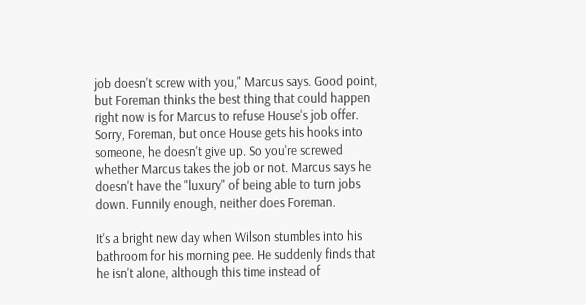job doesn't screw with you," Marcus says. Good point, but Foreman thinks the best thing that could happen right now is for Marcus to refuse House's job offer. Sorry, Foreman, but once House gets his hooks into someone, he doesn't give up. So you're screwed whether Marcus takes the job or not. Marcus says he doesn't have the "luxury" of being able to turn jobs down. Funnily enough, neither does Foreman.

It's a bright new day when Wilson stumbles into his bathroom for his morning pee. He suddenly finds that he isn't alone, although this time instead of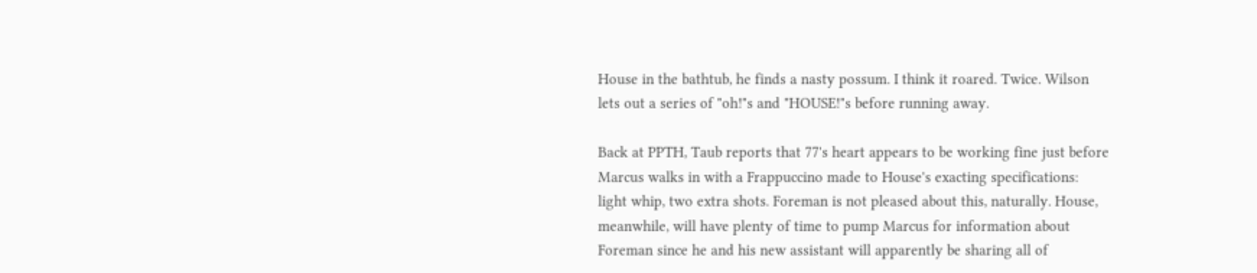House in the bathtub, he finds a nasty possum. I think it roared. Twice. Wilson lets out a series of "oh!"s and "HOUSE!"s before running away.

Back at PPTH, Taub reports that 77's heart appears to be working fine just before Marcus walks in with a Frappuccino made to House's exacting specifications: light whip, two extra shots. Foreman is not pleased about this, naturally. House, meanwhile, will have plenty of time to pump Marcus for information about Foreman since he and his new assistant will apparently be sharing all of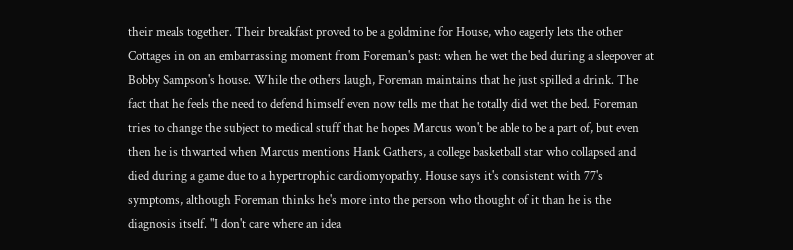their meals together. Their breakfast proved to be a goldmine for House, who eagerly lets the other Cottages in on an embarrassing moment from Foreman's past: when he wet the bed during a sleepover at Bobby Sampson's house. While the others laugh, Foreman maintains that he just spilled a drink. The fact that he feels the need to defend himself even now tells me that he totally did wet the bed. Foreman tries to change the subject to medical stuff that he hopes Marcus won't be able to be a part of, but even then he is thwarted when Marcus mentions Hank Gathers, a college basketball star who collapsed and died during a game due to a hypertrophic cardiomyopathy. House says it's consistent with 77's symptoms, although Foreman thinks he's more into the person who thought of it than he is the diagnosis itself. "I don't care where an idea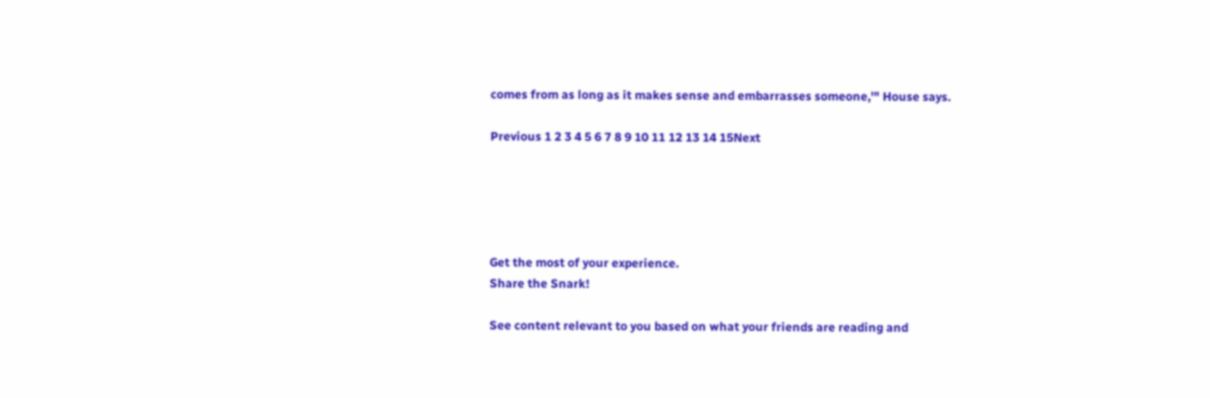comes from as long as it makes sense and embarrasses someone,'" House says.

Previous 1 2 3 4 5 6 7 8 9 10 11 12 13 14 15Next





Get the most of your experience.
Share the Snark!

See content relevant to you based on what your friends are reading and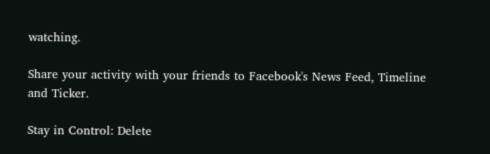watching.

Share your activity with your friends to Facebook's News Feed, Timeline and Ticker.

Stay in Control: Delete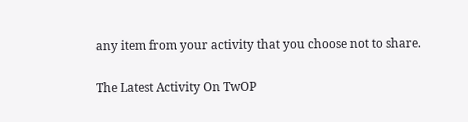any item from your activity that you choose not to share.

The Latest Activity On TwOP